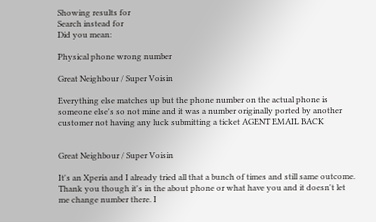Showing results for
Search instead for
Did you mean:

Physical phone wrong number

Great Neighbour / Super Voisin

Everything else matches up but the phone number on the actual phone is someone else's so not mine and it was a number originally ported by another customer not having any luck submitting a ticket AGENT EMAIL BACK


Great Neighbour / Super Voisin

It's an Xperia and I already tried all that a bunch of times and still same outcome. Thank you though it's in the about phone or what have you and it doesn't let me change number there. I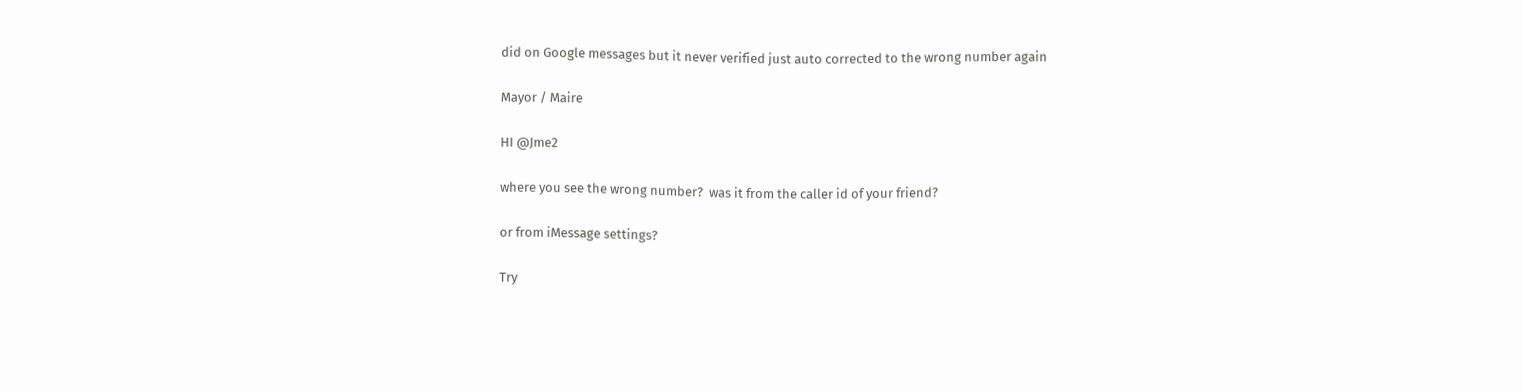did on Google messages but it never verified just auto corrected to the wrong number again

Mayor / Maire

HI @Jme2

where you see the wrong number?  was it from the caller id of your friend?

or from iMessage settings?

Try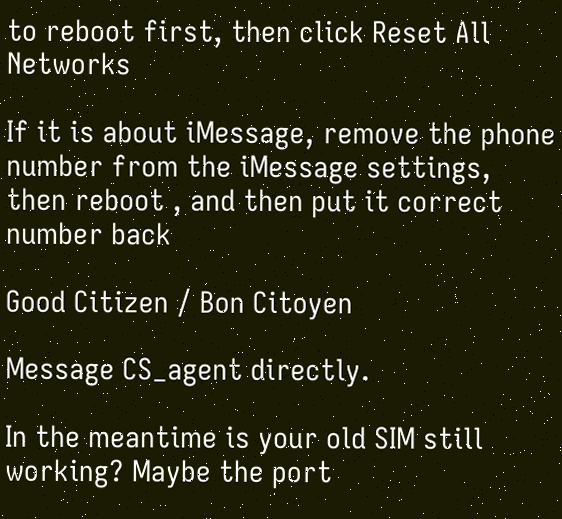to reboot first, then click Reset All Networks

If it is about iMessage, remove the phone number from the iMessage settings, then reboot , and then put it correct number back

Good Citizen / Bon Citoyen

Message CS_agent directly.

In the meantime is your old SIM still working? Maybe the port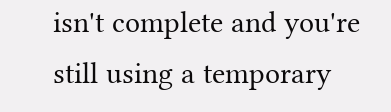isn't complete and you're still using a temporary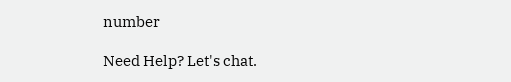number

Need Help? Let's chat.